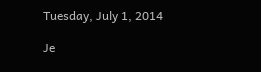Tuesday, July 1, 2014

Je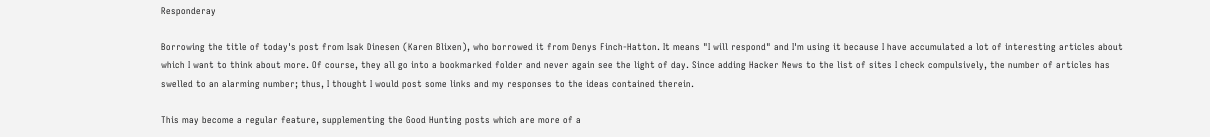Responderay

Borrowing the title of today's post from Isak Dinesen (Karen Blixen), who borrowed it from Denys Finch-Hatton. It means "I will respond" and I'm using it because I have accumulated a lot of interesting articles about which I want to think about more. Of course, they all go into a bookmarked folder and never again see the light of day. Since adding Hacker News to the list of sites I check compulsively, the number of articles has swelled to an alarming number; thus, I thought I would post some links and my responses to the ideas contained therein.

This may become a regular feature, supplementing the Good Hunting posts which are more of a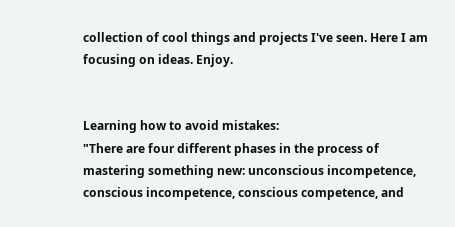collection of cool things and projects I've seen. Here I am focusing on ideas. Enjoy.


Learning how to avoid mistakes:
"There are four different phases in the process of mastering something new: unconscious incompetence, conscious incompetence, conscious competence, and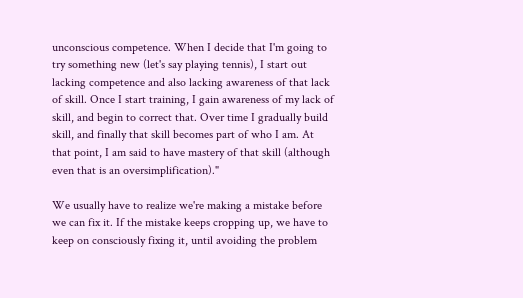unconscious competence. When I decide that I'm going to try something new (let's say playing tennis), I start out lacking competence and also lacking awareness of that lack of skill. Once I start training, I gain awareness of my lack of skill, and begin to correct that. Over time I gradually build skill, and finally that skill becomes part of who I am. At that point, I am said to have mastery of that skill (although even that is an oversimplification)."

We usually have to realize we're making a mistake before we can fix it. If the mistake keeps cropping up, we have to keep on consciously fixing it, until avoiding the problem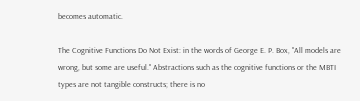becomes automatic.

The Cognitive Functions Do Not Exist: in the words of George E. P. Box, "All models are wrong, but some are useful." Abstractions such as the cognitive functions or the MBTI types are not tangible constructs; there is no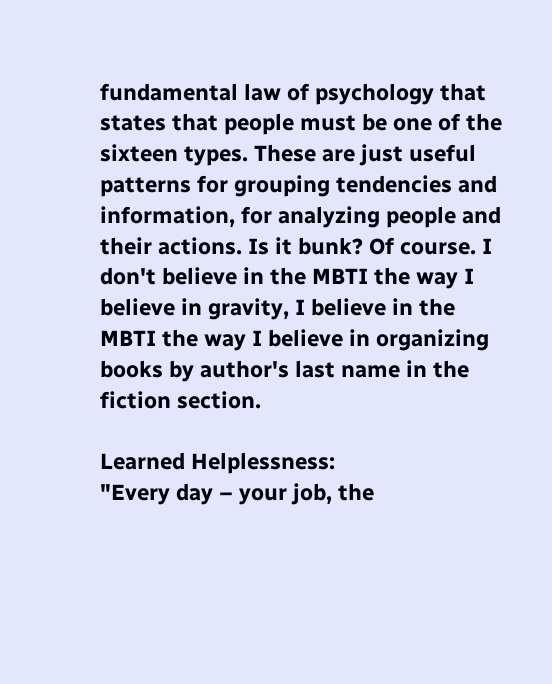fundamental law of psychology that states that people must be one of the sixteen types. These are just useful patterns for grouping tendencies and information, for analyzing people and their actions. Is it bunk? Of course. I don't believe in the MBTI the way I believe in gravity, I believe in the MBTI the way I believe in organizing books by author's last name in the fiction section.

Learned Helplessness:
"Every day – your job, the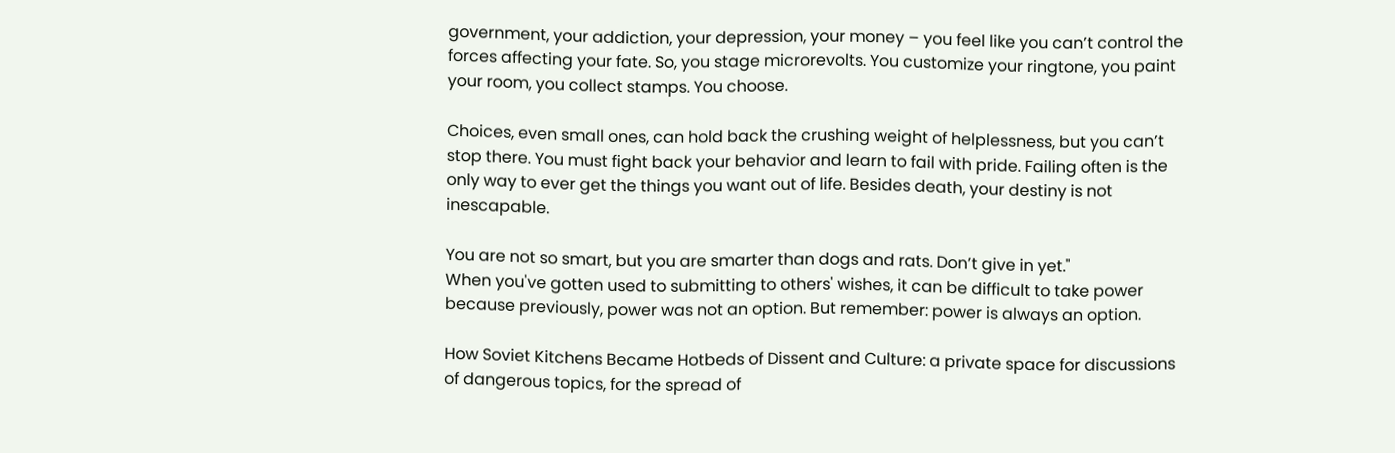government, your addiction, your depression, your money – you feel like you can’t control the forces affecting your fate. So, you stage microrevolts. You customize your ringtone, you paint your room, you collect stamps. You choose.

Choices, even small ones, can hold back the crushing weight of helplessness, but you can’t stop there. You must fight back your behavior and learn to fail with pride. Failing often is the only way to ever get the things you want out of life. Besides death, your destiny is not inescapable.

You are not so smart, but you are smarter than dogs and rats. Don’t give in yet."
When you've gotten used to submitting to others' wishes, it can be difficult to take power because previously, power was not an option. But remember: power is always an option.

How Soviet Kitchens Became Hotbeds of Dissent and Culture: a private space for discussions of dangerous topics, for the spread of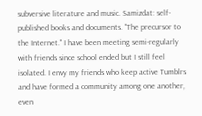subversive literature and music. Samizdat: self-published books and documents. "The precursor to the Internet." I have been meeting semi-regularly with friends since school ended but I still feel isolated. I envy my friends who keep active Tumblrs and have formed a community among one another, even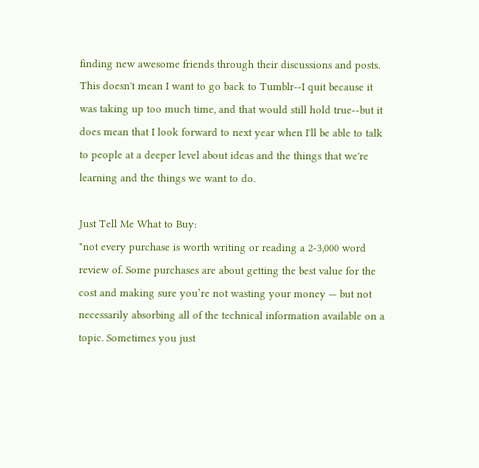finding new awesome friends through their discussions and posts. This doesn't mean I want to go back to Tumblr--I quit because it was taking up too much time, and that would still hold true--but it does mean that I look forward to next year when I'll be able to talk to people at a deeper level about ideas and the things that we're learning and the things we want to do.

Just Tell Me What to Buy:
"not every purchase is worth writing or reading a 2-3,000 word review of. Some purchases are about getting the best value for the cost and making sure you’re not wasting your money — but not necessarily absorbing all of the technical information available on a topic. Sometimes you just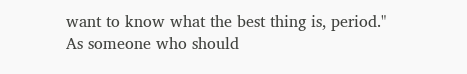want to know what the best thing is, period."
As someone who should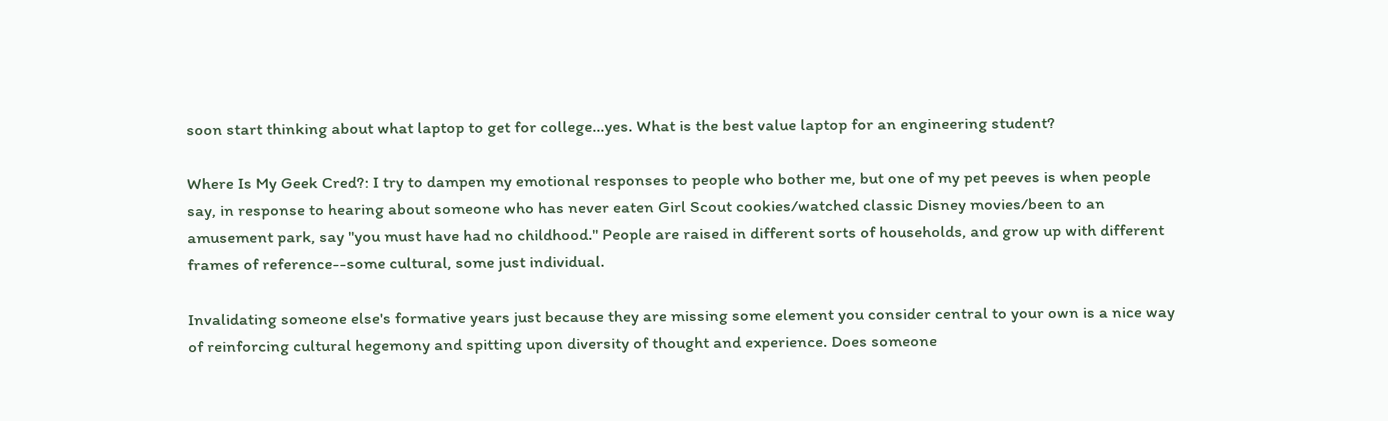soon start thinking about what laptop to get for college...yes. What is the best value laptop for an engineering student?

Where Is My Geek Cred?: I try to dampen my emotional responses to people who bother me, but one of my pet peeves is when people say, in response to hearing about someone who has never eaten Girl Scout cookies/watched classic Disney movies/been to an amusement park, say "you must have had no childhood." People are raised in different sorts of households, and grow up with different frames of reference--some cultural, some just individual.

Invalidating someone else's formative years just because they are missing some element you consider central to your own is a nice way of reinforcing cultural hegemony and spitting upon diversity of thought and experience. Does someone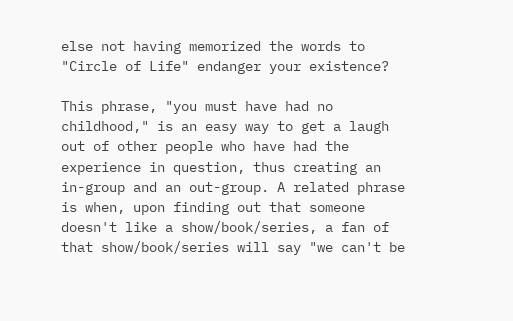else not having memorized the words to "Circle of Life" endanger your existence?

This phrase, "you must have had no childhood," is an easy way to get a laugh out of other people who have had the experience in question, thus creating an in-group and an out-group. A related phrase is when, upon finding out that someone doesn't like a show/book/series, a fan of that show/book/series will say "we can't be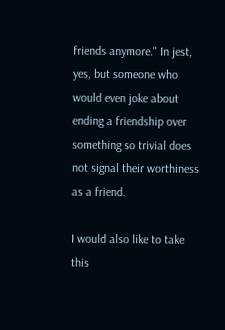friends anymore." In jest, yes, but someone who would even joke about ending a friendship over something so trivial does not signal their worthiness as a friend.

I would also like to take this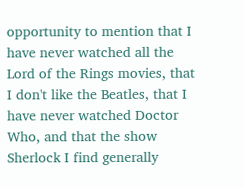opportunity to mention that I have never watched all the Lord of the Rings movies, that I don't like the Beatles, that I have never watched Doctor Who, and that the show Sherlock I find generally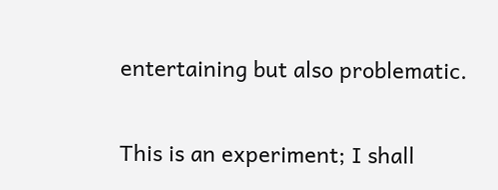entertaining but also problematic.


This is an experiment; I shall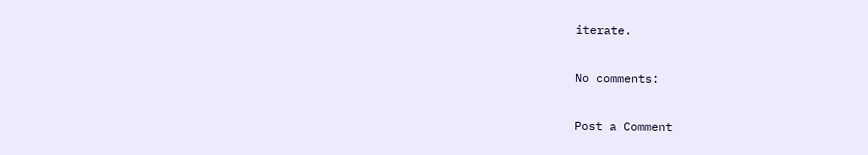iterate.

No comments:

Post a Comment